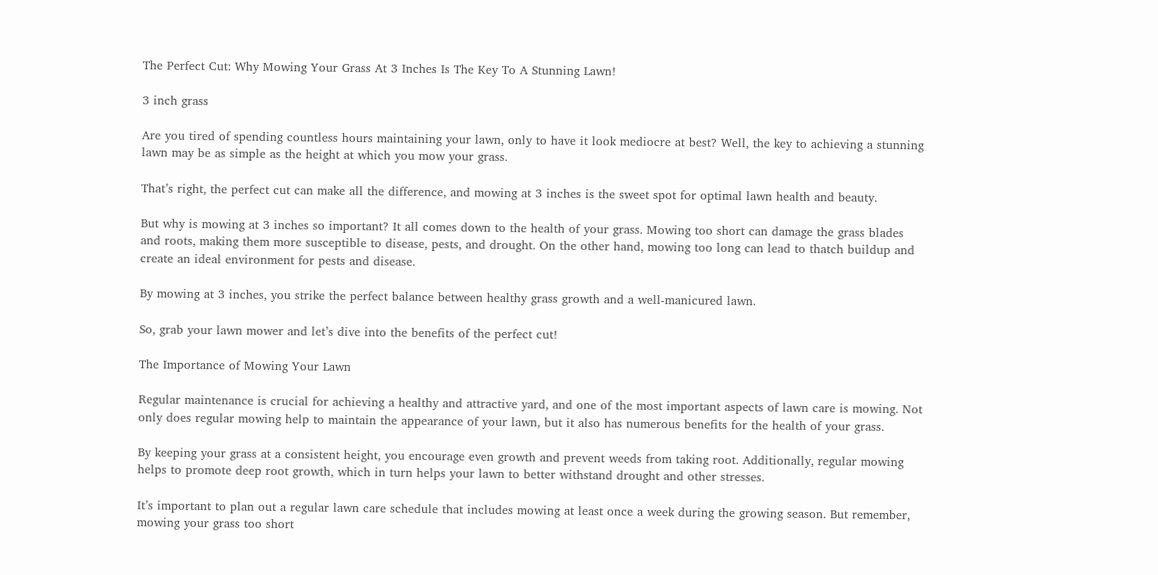The Perfect Cut: Why Mowing Your Grass At 3 Inches Is The Key To A Stunning Lawn!

3 inch grass

Are you tired of spending countless hours maintaining your lawn, only to have it look mediocre at best? Well, the key to achieving a stunning lawn may be as simple as the height at which you mow your grass.

That’s right, the perfect cut can make all the difference, and mowing at 3 inches is the sweet spot for optimal lawn health and beauty.

But why is mowing at 3 inches so important? It all comes down to the health of your grass. Mowing too short can damage the grass blades and roots, making them more susceptible to disease, pests, and drought. On the other hand, mowing too long can lead to thatch buildup and create an ideal environment for pests and disease.

By mowing at 3 inches, you strike the perfect balance between healthy grass growth and a well-manicured lawn.

So, grab your lawn mower and let’s dive into the benefits of the perfect cut!

The Importance of Mowing Your Lawn

Regular maintenance is crucial for achieving a healthy and attractive yard, and one of the most important aspects of lawn care is mowing. Not only does regular mowing help to maintain the appearance of your lawn, but it also has numerous benefits for the health of your grass.

By keeping your grass at a consistent height, you encourage even growth and prevent weeds from taking root. Additionally, regular mowing helps to promote deep root growth, which in turn helps your lawn to better withstand drought and other stresses.

It’s important to plan out a regular lawn care schedule that includes mowing at least once a week during the growing season. But remember, mowing your grass too short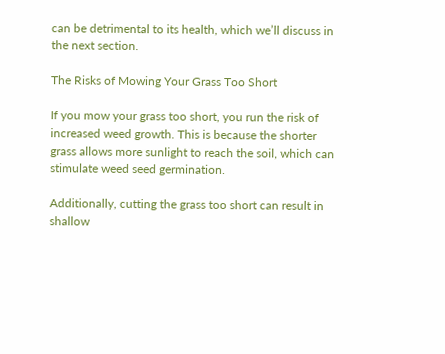can be detrimental to its health, which we’ll discuss in the next section.

The Risks of Mowing Your Grass Too Short

If you mow your grass too short, you run the risk of increased weed growth. This is because the shorter grass allows more sunlight to reach the soil, which can stimulate weed seed germination.

Additionally, cutting the grass too short can result in shallow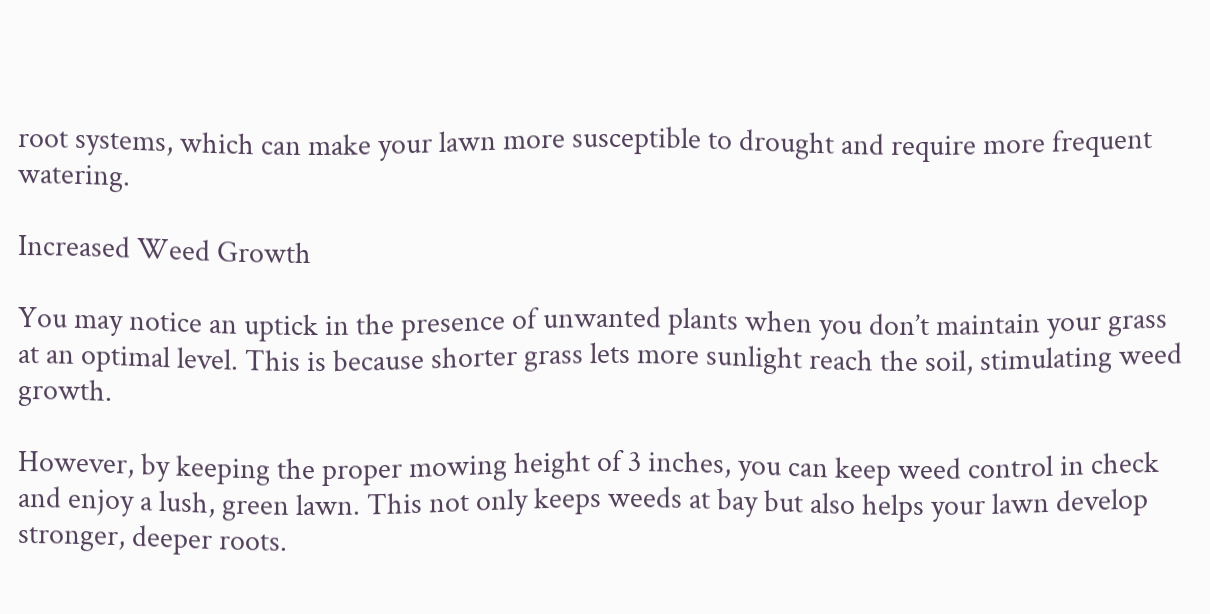root systems, which can make your lawn more susceptible to drought and require more frequent watering.

Increased Weed Growth

You may notice an uptick in the presence of unwanted plants when you don’t maintain your grass at an optimal level. This is because shorter grass lets more sunlight reach the soil, stimulating weed growth.

However, by keeping the proper mowing height of 3 inches, you can keep weed control in check and enjoy a lush, green lawn. This not only keeps weeds at bay but also helps your lawn develop stronger, deeper roots.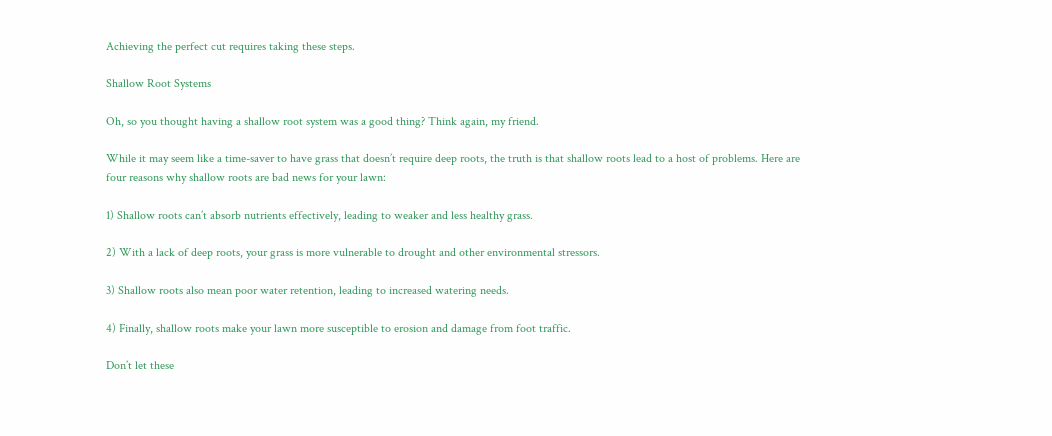Achieving the perfect cut requires taking these steps.

Shallow Root Systems

Oh, so you thought having a shallow root system was a good thing? Think again, my friend.

While it may seem like a time-saver to have grass that doesn’t require deep roots, the truth is that shallow roots lead to a host of problems. Here are four reasons why shallow roots are bad news for your lawn:

1) Shallow roots can’t absorb nutrients effectively, leading to weaker and less healthy grass.

2) With a lack of deep roots, your grass is more vulnerable to drought and other environmental stressors.

3) Shallow roots also mean poor water retention, leading to increased watering needs.

4) Finally, shallow roots make your lawn more susceptible to erosion and damage from foot traffic.

Don’t let these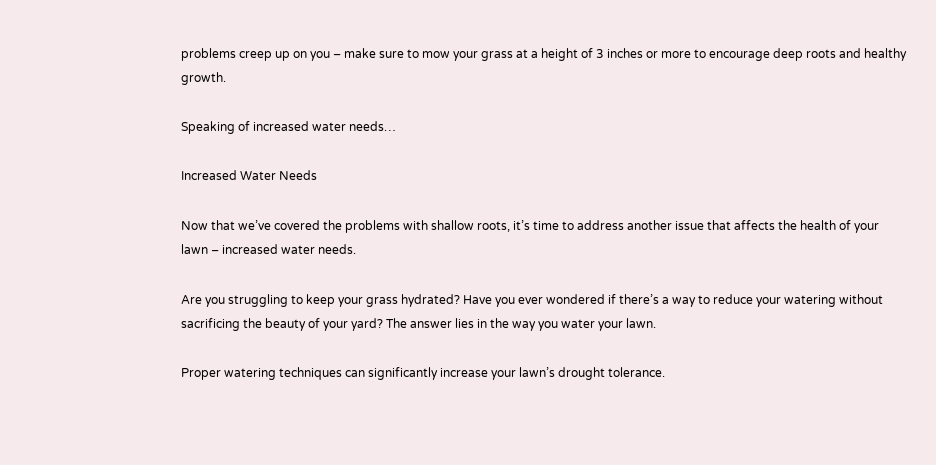problems creep up on you – make sure to mow your grass at a height of 3 inches or more to encourage deep roots and healthy growth.

Speaking of increased water needs…

Increased Water Needs

Now that we’ve covered the problems with shallow roots, it’s time to address another issue that affects the health of your lawn – increased water needs.

Are you struggling to keep your grass hydrated? Have you ever wondered if there’s a way to reduce your watering without sacrificing the beauty of your yard? The answer lies in the way you water your lawn.

Proper watering techniques can significantly increase your lawn’s drought tolerance.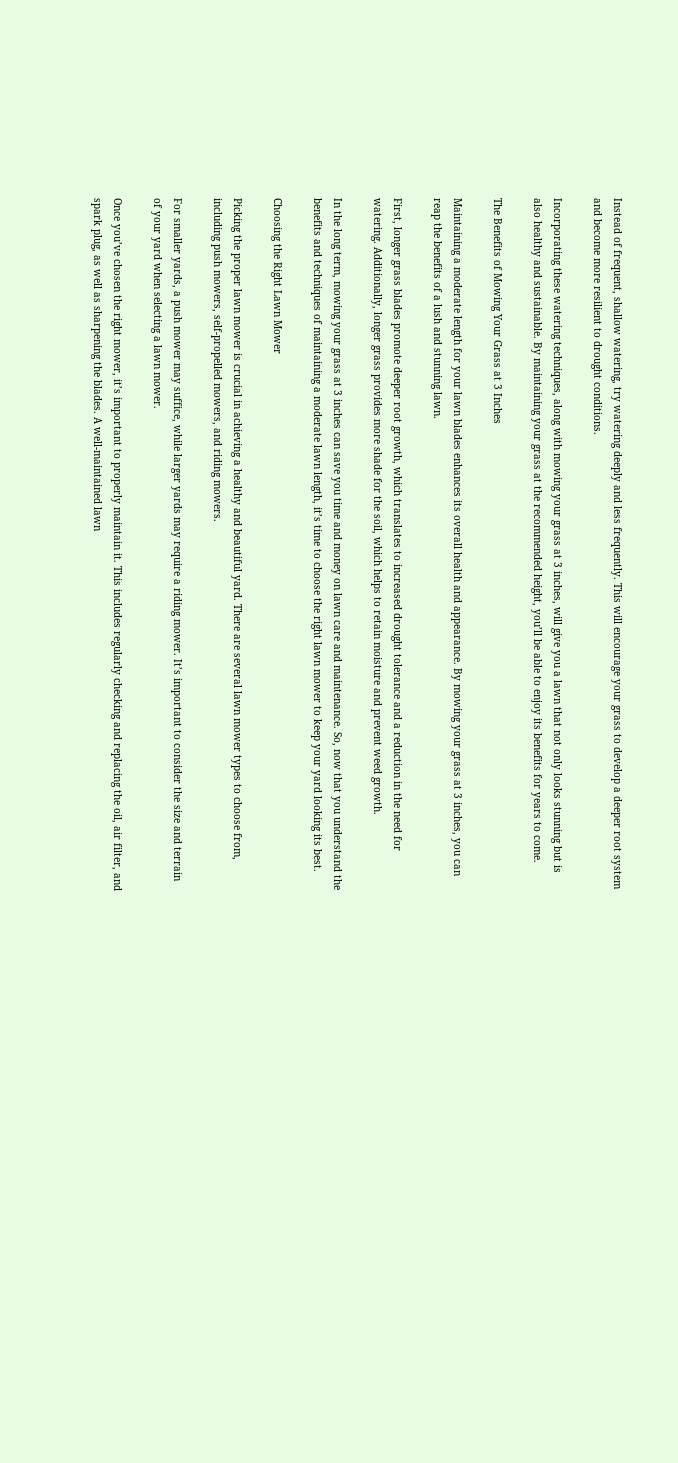Instead of frequent, shallow watering, try watering deeply and less frequently. This will encourage your grass to develop a deeper root system and become more resilient to drought conditions.

Incorporating these watering techniques, along with mowing your grass at 3 inches, will give you a lawn that not only looks stunning but is also healthy and sustainable. By maintaining your grass at the recommended height, you’ll be able to enjoy its benefits for years to come.

The Benefits of Mowing Your Grass at 3 Inches

Maintaining a moderate length for your lawn blades enhances its overall health and appearance. By mowing your grass at 3 inches, you can reap the benefits of a lush and stunning lawn.

First, longer grass blades promote deeper root growth, which translates to increased drought tolerance and a reduction in the need for watering. Additionally, longer grass provides more shade for the soil, which helps to retain moisture and prevent weed growth.

In the long term, mowing your grass at 3 inches can save you time and money on lawn care and maintenance. So, now that you understand the benefits and techniques of maintaining a moderate lawn length, it’s time to choose the right lawn mower to keep your yard looking its best.

Choosing the Right Lawn Mower

Picking the proper lawn mower is crucial in achieving a healthy and beautiful yard. There are several lawn mower types to choose from, including push mowers, self-propelled mowers, and riding mowers.

For smaller yards, a push mower may suffice, while larger yards may require a riding mower. It’s important to consider the size and terrain of your yard when selecting a lawn mower.

Once you’ve chosen the right mower, it’s important to properly maintain it. This includes regularly checking and replacing the oil, air filter, and spark plug, as well as sharpening the blades. A well-maintained lawn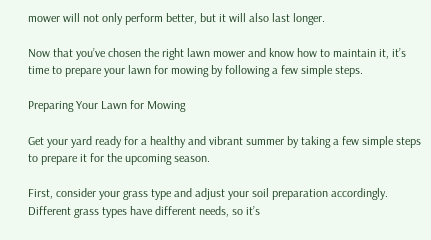mower will not only perform better, but it will also last longer.

Now that you’ve chosen the right lawn mower and know how to maintain it, it’s time to prepare your lawn for mowing by following a few simple steps.

Preparing Your Lawn for Mowing

Get your yard ready for a healthy and vibrant summer by taking a few simple steps to prepare it for the upcoming season.

First, consider your grass type and adjust your soil preparation accordingly. Different grass types have different needs, so it’s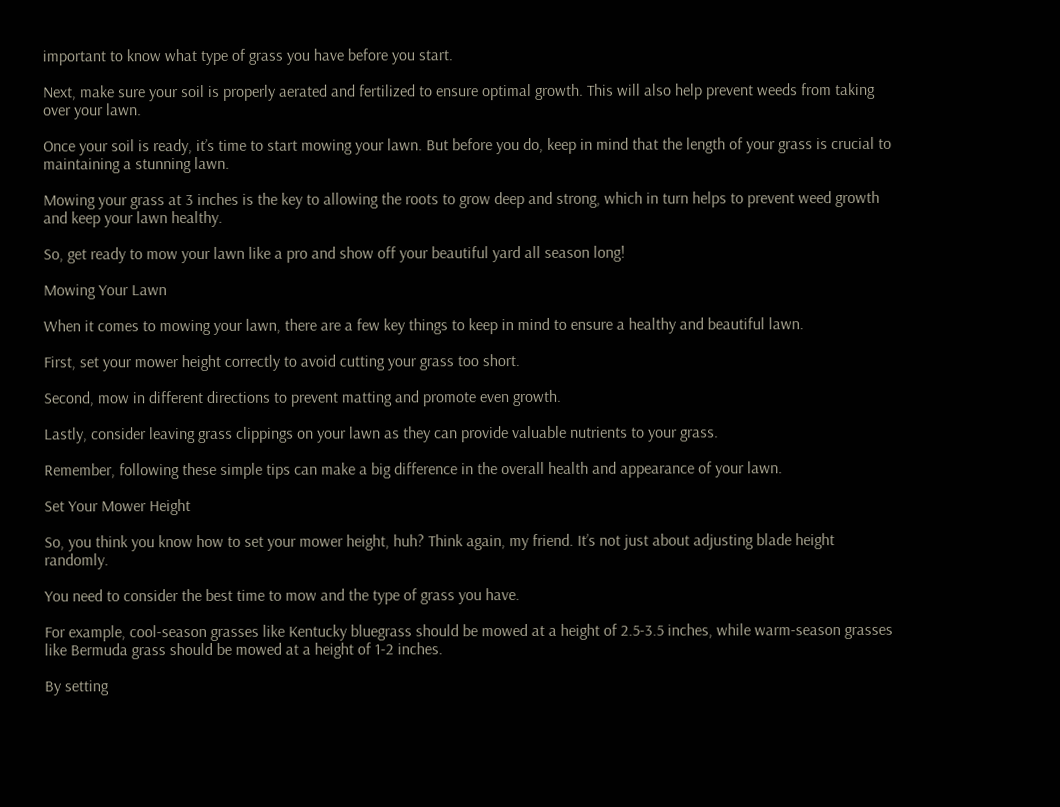important to know what type of grass you have before you start.

Next, make sure your soil is properly aerated and fertilized to ensure optimal growth. This will also help prevent weeds from taking over your lawn.

Once your soil is ready, it’s time to start mowing your lawn. But before you do, keep in mind that the length of your grass is crucial to maintaining a stunning lawn.

Mowing your grass at 3 inches is the key to allowing the roots to grow deep and strong, which in turn helps to prevent weed growth and keep your lawn healthy.

So, get ready to mow your lawn like a pro and show off your beautiful yard all season long!

Mowing Your Lawn

When it comes to mowing your lawn, there are a few key things to keep in mind to ensure a healthy and beautiful lawn.

First, set your mower height correctly to avoid cutting your grass too short.

Second, mow in different directions to prevent matting and promote even growth.

Lastly, consider leaving grass clippings on your lawn as they can provide valuable nutrients to your grass.

Remember, following these simple tips can make a big difference in the overall health and appearance of your lawn.

Set Your Mower Height

So, you think you know how to set your mower height, huh? Think again, my friend. It’s not just about adjusting blade height randomly.

You need to consider the best time to mow and the type of grass you have.

For example, cool-season grasses like Kentucky bluegrass should be mowed at a height of 2.5-3.5 inches, while warm-season grasses like Bermuda grass should be mowed at a height of 1-2 inches.

By setting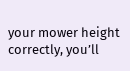your mower height correctly, you’ll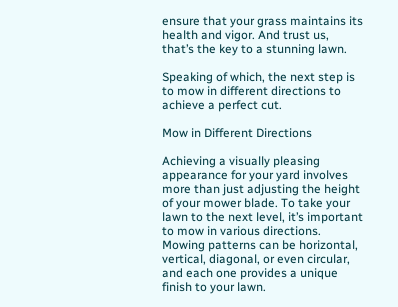ensure that your grass maintains its health and vigor. And trust us, that’s the key to a stunning lawn.

Speaking of which, the next step is to mow in different directions to achieve a perfect cut.

Mow in Different Directions

Achieving a visually pleasing appearance for your yard involves more than just adjusting the height of your mower blade. To take your lawn to the next level, it’s important to mow in various directions. Mowing patterns can be horizontal, vertical, diagonal, or even circular, and each one provides a unique finish to your lawn.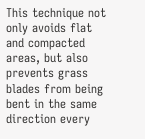This technique not only avoids flat and compacted areas, but also prevents grass blades from being bent in the same direction every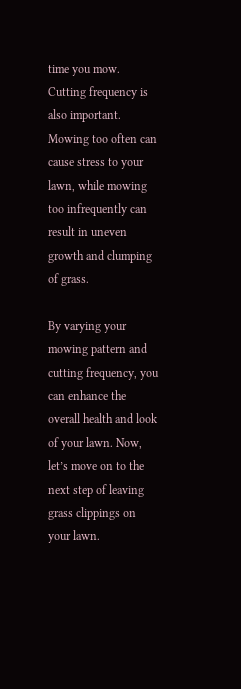time you mow. Cutting frequency is also important. Mowing too often can cause stress to your lawn, while mowing too infrequently can result in uneven growth and clumping of grass.

By varying your mowing pattern and cutting frequency, you can enhance the overall health and look of your lawn. Now, let’s move on to the next step of leaving grass clippings on your lawn.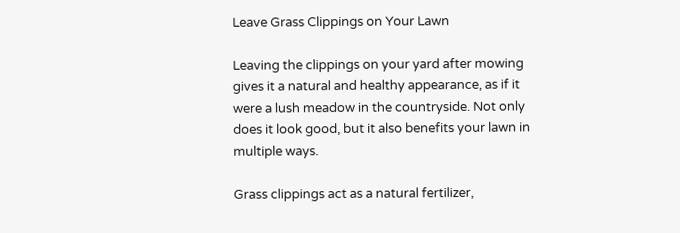Leave Grass Clippings on Your Lawn

Leaving the clippings on your yard after mowing gives it a natural and healthy appearance, as if it were a lush meadow in the countryside. Not only does it look good, but it also benefits your lawn in multiple ways.

Grass clippings act as a natural fertilizer,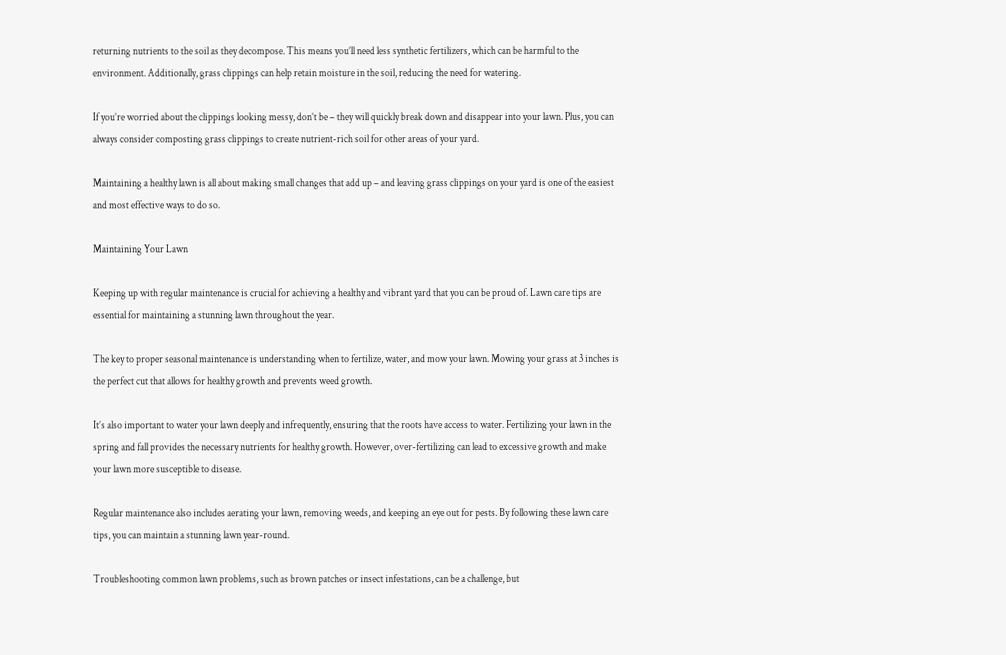returning nutrients to the soil as they decompose. This means you’ll need less synthetic fertilizers, which can be harmful to the environment. Additionally, grass clippings can help retain moisture in the soil, reducing the need for watering.

If you’re worried about the clippings looking messy, don’t be – they will quickly break down and disappear into your lawn. Plus, you can always consider composting grass clippings to create nutrient-rich soil for other areas of your yard.

Maintaining a healthy lawn is all about making small changes that add up – and leaving grass clippings on your yard is one of the easiest and most effective ways to do so.

Maintaining Your Lawn

Keeping up with regular maintenance is crucial for achieving a healthy and vibrant yard that you can be proud of. Lawn care tips are essential for maintaining a stunning lawn throughout the year.

The key to proper seasonal maintenance is understanding when to fertilize, water, and mow your lawn. Mowing your grass at 3 inches is the perfect cut that allows for healthy growth and prevents weed growth.

It’s also important to water your lawn deeply and infrequently, ensuring that the roots have access to water. Fertilizing your lawn in the spring and fall provides the necessary nutrients for healthy growth. However, over-fertilizing can lead to excessive growth and make your lawn more susceptible to disease.

Regular maintenance also includes aerating your lawn, removing weeds, and keeping an eye out for pests. By following these lawn care tips, you can maintain a stunning lawn year-round.

Troubleshooting common lawn problems, such as brown patches or insect infestations, can be a challenge, but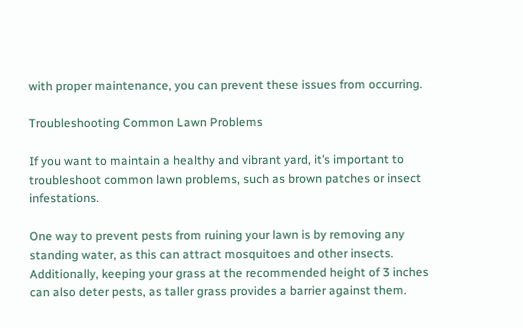with proper maintenance, you can prevent these issues from occurring.

Troubleshooting Common Lawn Problems

If you want to maintain a healthy and vibrant yard, it’s important to troubleshoot common lawn problems, such as brown patches or insect infestations.

One way to prevent pests from ruining your lawn is by removing any standing water, as this can attract mosquitoes and other insects. Additionally, keeping your grass at the recommended height of 3 inches can also deter pests, as taller grass provides a barrier against them.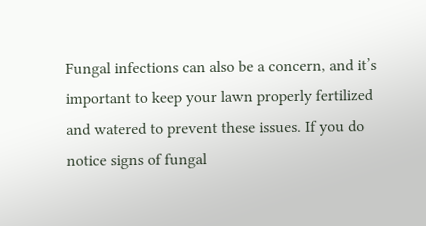Fungal infections can also be a concern, and it’s important to keep your lawn properly fertilized and watered to prevent these issues. If you do notice signs of fungal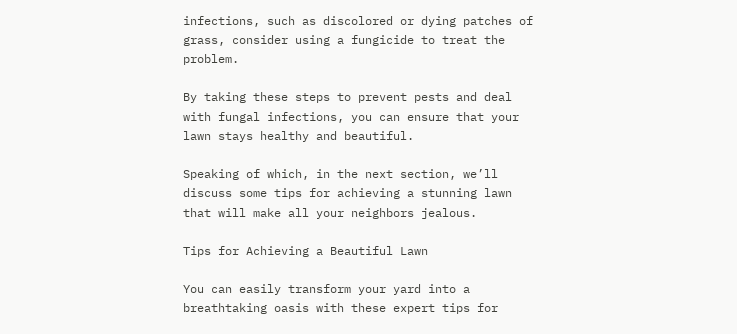infections, such as discolored or dying patches of grass, consider using a fungicide to treat the problem.

By taking these steps to prevent pests and deal with fungal infections, you can ensure that your lawn stays healthy and beautiful.

Speaking of which, in the next section, we’ll discuss some tips for achieving a stunning lawn that will make all your neighbors jealous.

Tips for Achieving a Beautiful Lawn

You can easily transform your yard into a breathtaking oasis with these expert tips for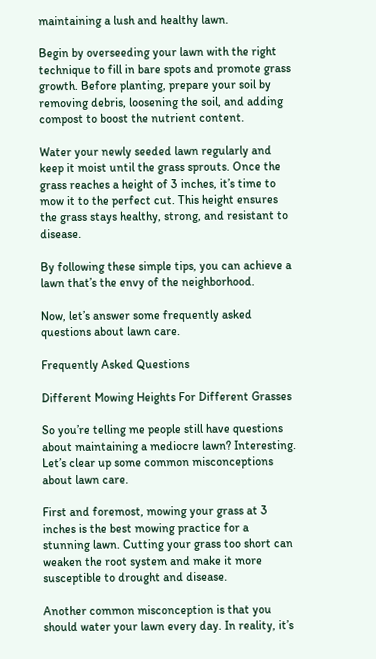maintaining a lush and healthy lawn.

Begin by overseeding your lawn with the right technique to fill in bare spots and promote grass growth. Before planting, prepare your soil by removing debris, loosening the soil, and adding compost to boost the nutrient content.

Water your newly seeded lawn regularly and keep it moist until the grass sprouts. Once the grass reaches a height of 3 inches, it’s time to mow it to the perfect cut. This height ensures the grass stays healthy, strong, and resistant to disease.

By following these simple tips, you can achieve a lawn that’s the envy of the neighborhood.

Now, let’s answer some frequently asked questions about lawn care.

Frequently Asked Questions

Different Mowing Heights For Different Grasses

So you’re telling me people still have questions about maintaining a mediocre lawn? Interesting. Let’s clear up some common misconceptions about lawn care.

First and foremost, mowing your grass at 3 inches is the best mowing practice for a stunning lawn. Cutting your grass too short can weaken the root system and make it more susceptible to drought and disease.

Another common misconception is that you should water your lawn every day. In reality, it’s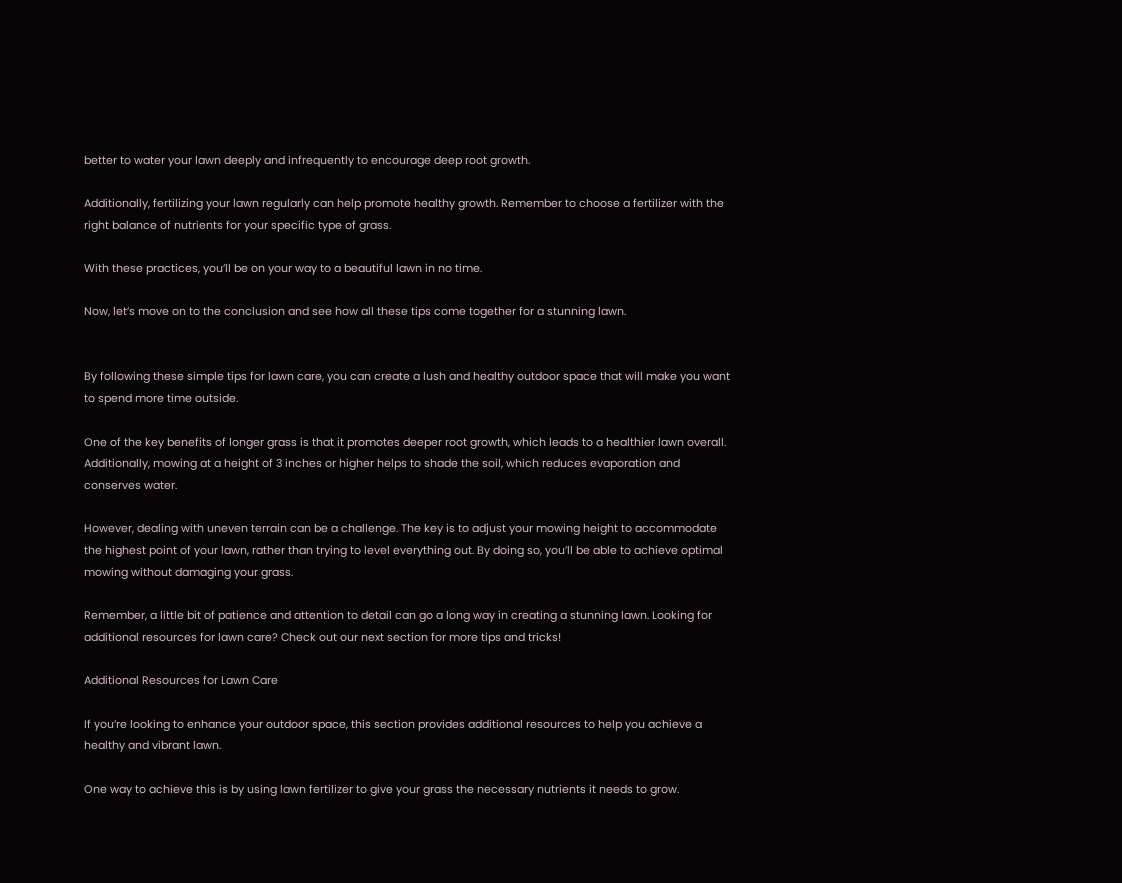better to water your lawn deeply and infrequently to encourage deep root growth.

Additionally, fertilizing your lawn regularly can help promote healthy growth. Remember to choose a fertilizer with the right balance of nutrients for your specific type of grass.

With these practices, you’ll be on your way to a beautiful lawn in no time.

Now, let’s move on to the conclusion and see how all these tips come together for a stunning lawn.


By following these simple tips for lawn care, you can create a lush and healthy outdoor space that will make you want to spend more time outside.

One of the key benefits of longer grass is that it promotes deeper root growth, which leads to a healthier lawn overall. Additionally, mowing at a height of 3 inches or higher helps to shade the soil, which reduces evaporation and conserves water.

However, dealing with uneven terrain can be a challenge. The key is to adjust your mowing height to accommodate the highest point of your lawn, rather than trying to level everything out. By doing so, you’ll be able to achieve optimal mowing without damaging your grass.

Remember, a little bit of patience and attention to detail can go a long way in creating a stunning lawn. Looking for additional resources for lawn care? Check out our next section for more tips and tricks!

Additional Resources for Lawn Care

If you’re looking to enhance your outdoor space, this section provides additional resources to help you achieve a healthy and vibrant lawn.

One way to achieve this is by using lawn fertilizer to give your grass the necessary nutrients it needs to grow.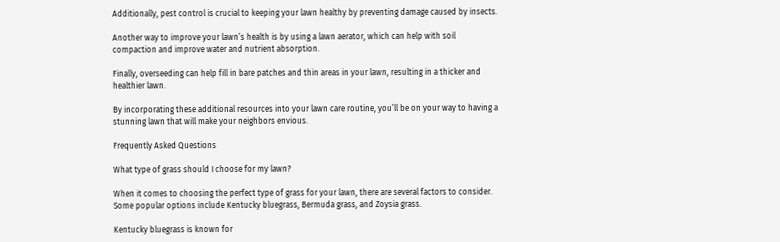Additionally, pest control is crucial to keeping your lawn healthy by preventing damage caused by insects.

Another way to improve your lawn’s health is by using a lawn aerator, which can help with soil compaction and improve water and nutrient absorption.

Finally, overseeding can help fill in bare patches and thin areas in your lawn, resulting in a thicker and healthier lawn.

By incorporating these additional resources into your lawn care routine, you’ll be on your way to having a stunning lawn that will make your neighbors envious.

Frequently Asked Questions

What type of grass should I choose for my lawn?

When it comes to choosing the perfect type of grass for your lawn, there are several factors to consider. Some popular options include Kentucky bluegrass, Bermuda grass, and Zoysia grass.

Kentucky bluegrass is known for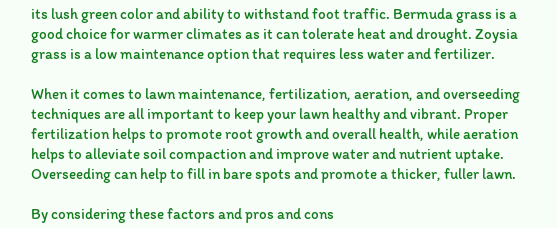its lush green color and ability to withstand foot traffic. Bermuda grass is a good choice for warmer climates as it can tolerate heat and drought. Zoysia grass is a low maintenance option that requires less water and fertilizer.

When it comes to lawn maintenance, fertilization, aeration, and overseeding techniques are all important to keep your lawn healthy and vibrant. Proper fertilization helps to promote root growth and overall health, while aeration helps to alleviate soil compaction and improve water and nutrient uptake. Overseeding can help to fill in bare spots and promote a thicker, fuller lawn.

By considering these factors and pros and cons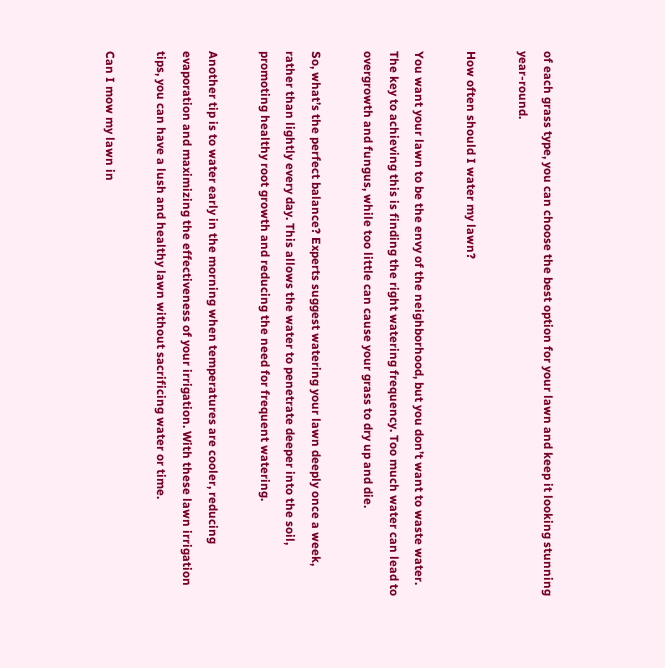of each grass type, you can choose the best option for your lawn and keep it looking stunning year-round.

How often should I water my lawn?

You want your lawn to be the envy of the neighborhood, but you don’t want to waste water. The key to achieving this is finding the right watering frequency. Too much water can lead to overgrowth and fungus, while too little can cause your grass to dry up and die.

So, what’s the perfect balance? Experts suggest watering your lawn deeply once a week, rather than lightly every day. This allows the water to penetrate deeper into the soil, promoting healthy root growth and reducing the need for frequent watering.

Another tip is to water early in the morning when temperatures are cooler, reducing evaporation and maximizing the effectiveness of your irrigation. With these lawn irrigation tips, you can have a lush and healthy lawn without sacrificing water or time.

Can I mow my lawn in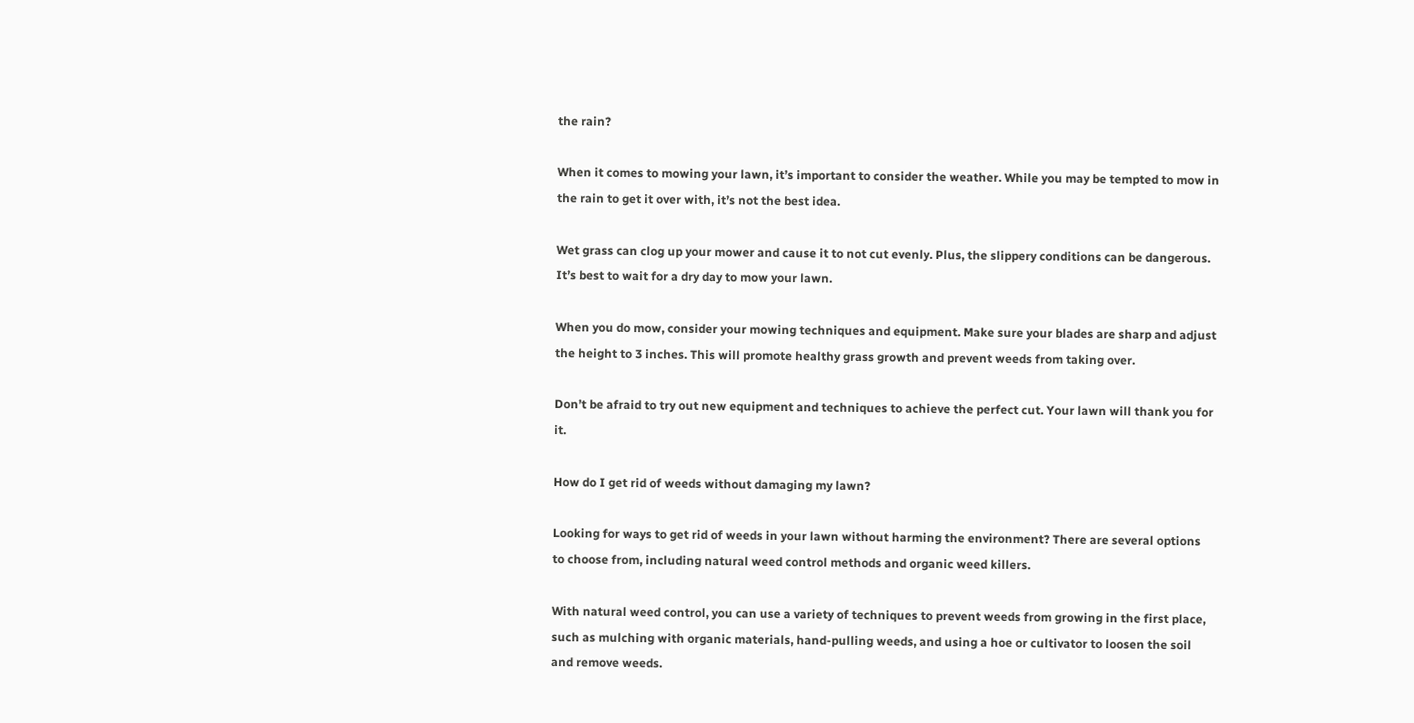the rain?

When it comes to mowing your lawn, it’s important to consider the weather. While you may be tempted to mow in the rain to get it over with, it’s not the best idea.

Wet grass can clog up your mower and cause it to not cut evenly. Plus, the slippery conditions can be dangerous. It’s best to wait for a dry day to mow your lawn.

When you do mow, consider your mowing techniques and equipment. Make sure your blades are sharp and adjust the height to 3 inches. This will promote healthy grass growth and prevent weeds from taking over.

Don’t be afraid to try out new equipment and techniques to achieve the perfect cut. Your lawn will thank you for it.

How do I get rid of weeds without damaging my lawn?

Looking for ways to get rid of weeds in your lawn without harming the environment? There are several options to choose from, including natural weed control methods and organic weed killers.

With natural weed control, you can use a variety of techniques to prevent weeds from growing in the first place, such as mulching with organic materials, hand-pulling weeds, and using a hoe or cultivator to loosen the soil and remove weeds.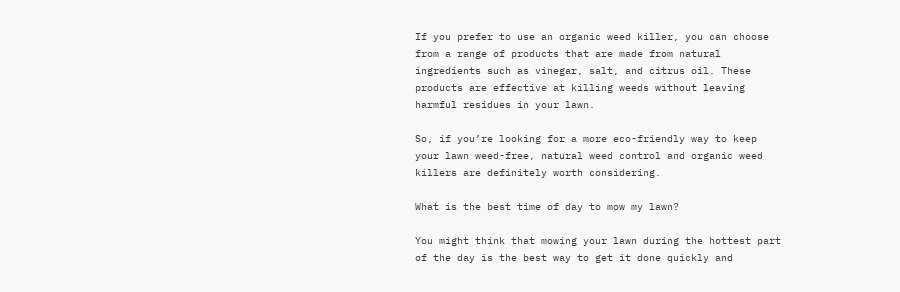If you prefer to use an organic weed killer, you can choose from a range of products that are made from natural ingredients such as vinegar, salt, and citrus oil. These products are effective at killing weeds without leaving harmful residues in your lawn.

So, if you’re looking for a more eco-friendly way to keep your lawn weed-free, natural weed control and organic weed killers are definitely worth considering.

What is the best time of day to mow my lawn?

You might think that mowing your lawn during the hottest part of the day is the best way to get it done quickly and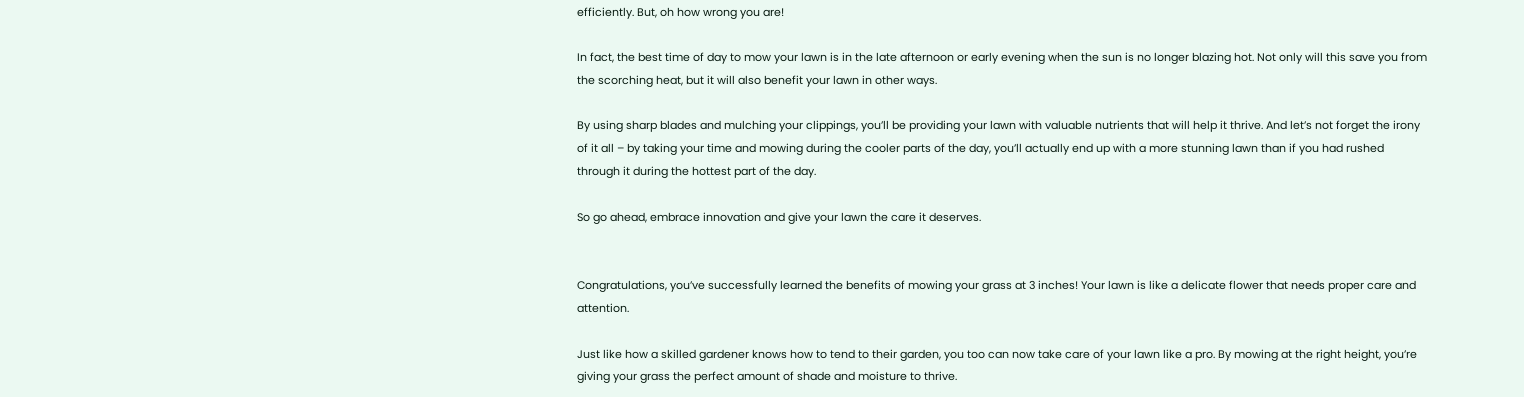efficiently. But, oh how wrong you are!

In fact, the best time of day to mow your lawn is in the late afternoon or early evening when the sun is no longer blazing hot. Not only will this save you from the scorching heat, but it will also benefit your lawn in other ways.

By using sharp blades and mulching your clippings, you’ll be providing your lawn with valuable nutrients that will help it thrive. And let’s not forget the irony of it all – by taking your time and mowing during the cooler parts of the day, you’ll actually end up with a more stunning lawn than if you had rushed through it during the hottest part of the day.

So go ahead, embrace innovation and give your lawn the care it deserves.


Congratulations, you’ve successfully learned the benefits of mowing your grass at 3 inches! Your lawn is like a delicate flower that needs proper care and attention.

Just like how a skilled gardener knows how to tend to their garden, you too can now take care of your lawn like a pro. By mowing at the right height, you’re giving your grass the perfect amount of shade and moisture to thrive.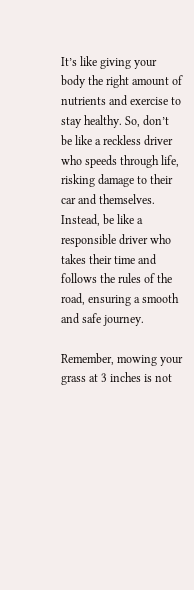It’s like giving your body the right amount of nutrients and exercise to stay healthy. So, don’t be like a reckless driver who speeds through life, risking damage to their car and themselves. Instead, be like a responsible driver who takes their time and follows the rules of the road, ensuring a smooth and safe journey.

Remember, mowing your grass at 3 inches is not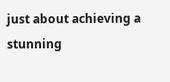just about achieving a stunning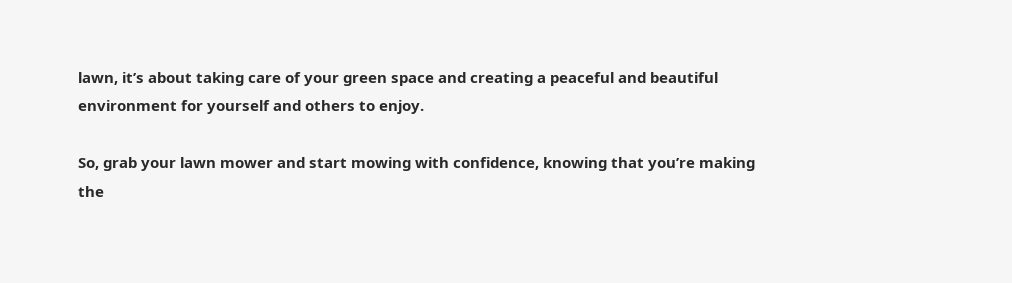lawn, it’s about taking care of your green space and creating a peaceful and beautiful environment for yourself and others to enjoy.

So, grab your lawn mower and start mowing with confidence, knowing that you’re making the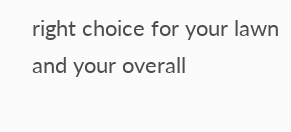right choice for your lawn and your overall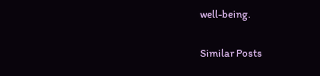well-being.

Similar Posts